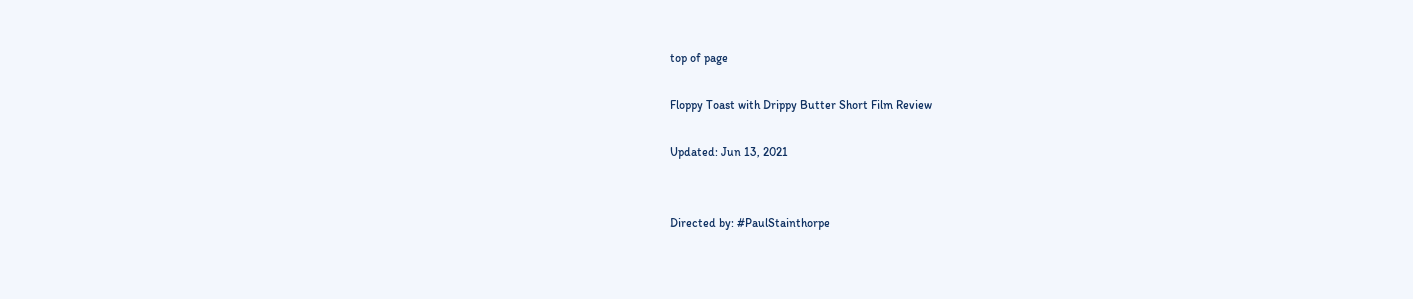top of page

Floppy Toast with Drippy Butter Short Film Review

Updated: Jun 13, 2021


Directed by: #PaulStainthorpe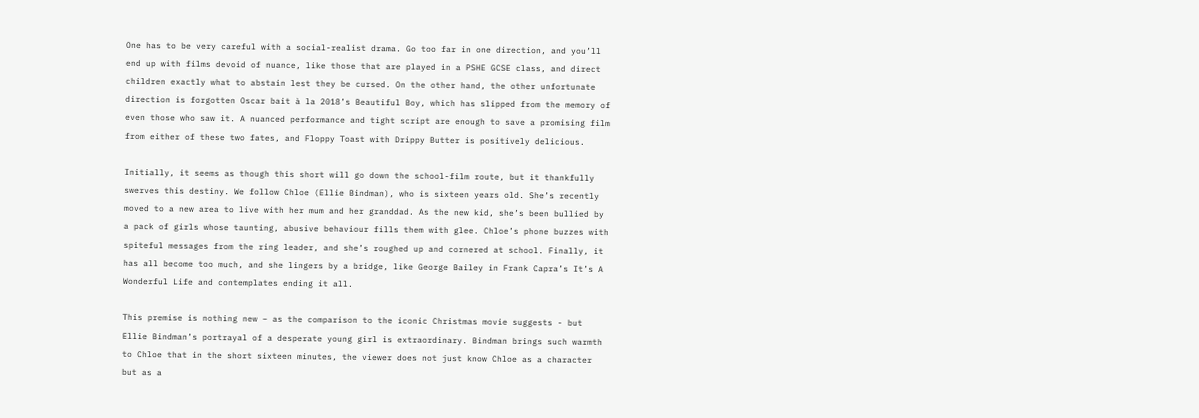One has to be very careful with a social-realist drama. Go too far in one direction, and you’ll end up with films devoid of nuance, like those that are played in a PSHE GCSE class, and direct children exactly what to abstain lest they be cursed. On the other hand, the other unfortunate direction is forgotten Oscar bait à la 2018’s Beautiful Boy, which has slipped from the memory of even those who saw it. A nuanced performance and tight script are enough to save a promising film from either of these two fates, and Floppy Toast with Drippy Butter is positively delicious.

Initially, it seems as though this short will go down the school-film route, but it thankfully swerves this destiny. We follow Chloe (Ellie Bindman), who is sixteen years old. She’s recently moved to a new area to live with her mum and her granddad. As the new kid, she’s been bullied by a pack of girls whose taunting, abusive behaviour fills them with glee. Chloe’s phone buzzes with spiteful messages from the ring leader, and she’s roughed up and cornered at school. Finally, it has all become too much, and she lingers by a bridge, like George Bailey in Frank Capra’s It’s A Wonderful Life and contemplates ending it all.

This premise is nothing new – as the comparison to the iconic Christmas movie suggests - but Ellie Bindman’s portrayal of a desperate young girl is extraordinary. Bindman brings such warmth to Chloe that in the short sixteen minutes, the viewer does not just know Chloe as a character but as a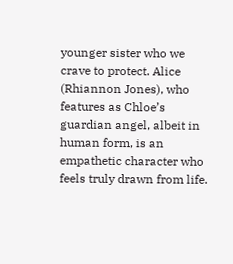younger sister who we crave to protect. Alice (Rhiannon Jones), who features as Chloe’s guardian angel, albeit in human form, is an empathetic character who feels truly drawn from life.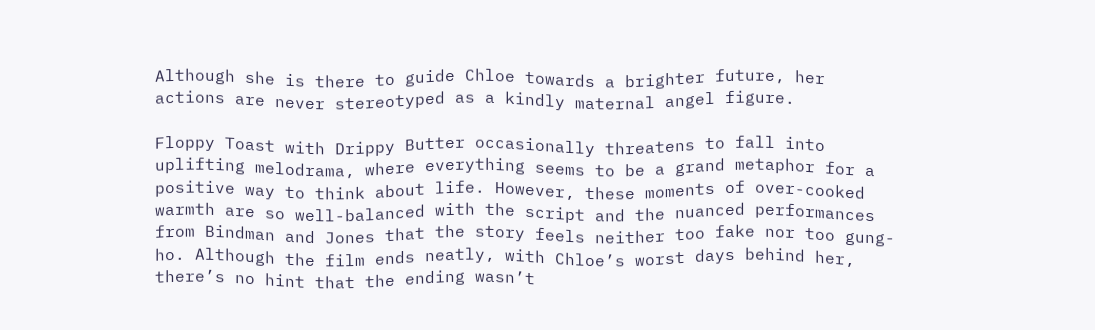Although she is there to guide Chloe towards a brighter future, her actions are never stereotyped as a kindly maternal angel figure.

Floppy Toast with Drippy Butter occasionally threatens to fall into uplifting melodrama, where everything seems to be a grand metaphor for a positive way to think about life. However, these moments of over-cooked warmth are so well-balanced with the script and the nuanced performances from Bindman and Jones that the story feels neither too fake nor too gung-ho. Although the film ends neatly, with Chloe’s worst days behind her, there’s no hint that the ending wasn’t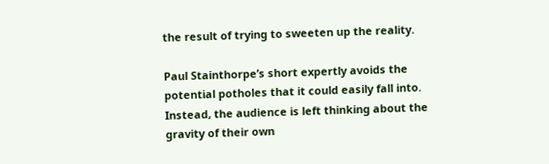the result of trying to sweeten up the reality.

Paul Stainthorpe’s short expertly avoids the potential potholes that it could easily fall into. Instead, the audience is left thinking about the gravity of their own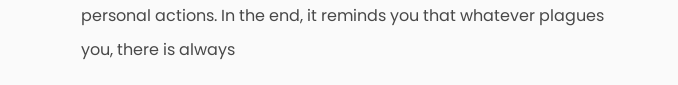personal actions. In the end, it reminds you that whatever plagues you, there is always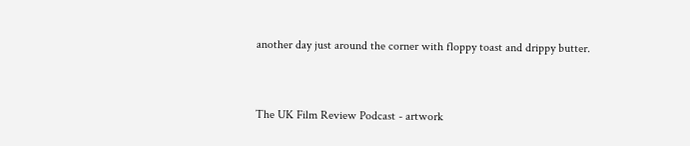another day just around the corner with floppy toast and drippy butter.



The UK Film Review Podcast - artwork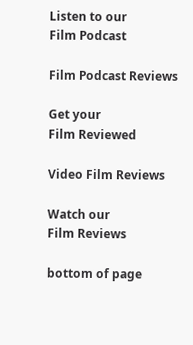Listen to our
Film Podcast

Film Podcast Reviews

Get your
Film Reviewed

Video Film Reviews

Watch our
Film Reviews

bottom of page